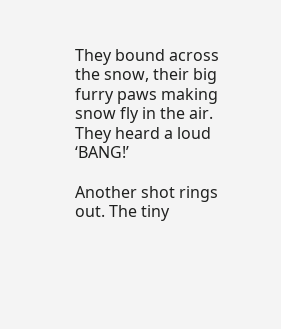They bound across the snow, their big furry paws making snow fly in the air. They heard a loud ‘BANG!’

Another shot rings out. The tiny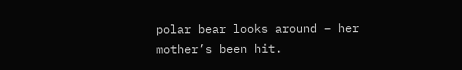polar bear looks around – her mother’s been hit.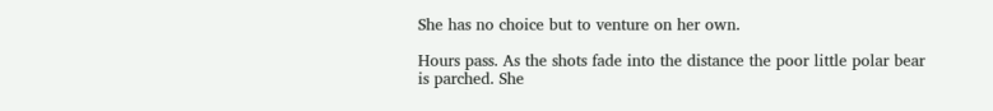She has no choice but to venture on her own.

Hours pass. As the shots fade into the distance the poor little polar bear is parched. She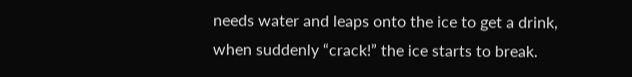needs water and leaps onto the ice to get a drink, when suddenly “crack!” the ice starts to break.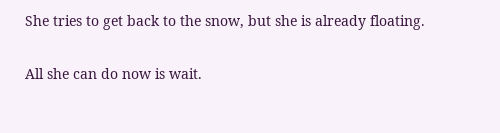She tries to get back to the snow, but she is already floating.

All she can do now is wait.